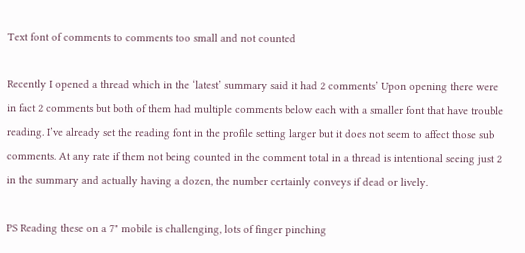Text font of comments to comments too small and not counted

Recently I opened a thread which in the ‘latest’ summary said it had 2 comments’ Upon opening there were in fact 2 comments but both of them had multiple comments below each with a smaller font that have trouble reading. I’ve already set the reading font in the profile setting larger but it does not seem to affect those sub comments. At any rate if them not being counted in the comment total in a thread is intentional seeing just 2 in the summary and actually having a dozen, the number certainly conveys if dead or lively.

PS Reading these on a 7" mobile is challenging, lots of finger pinching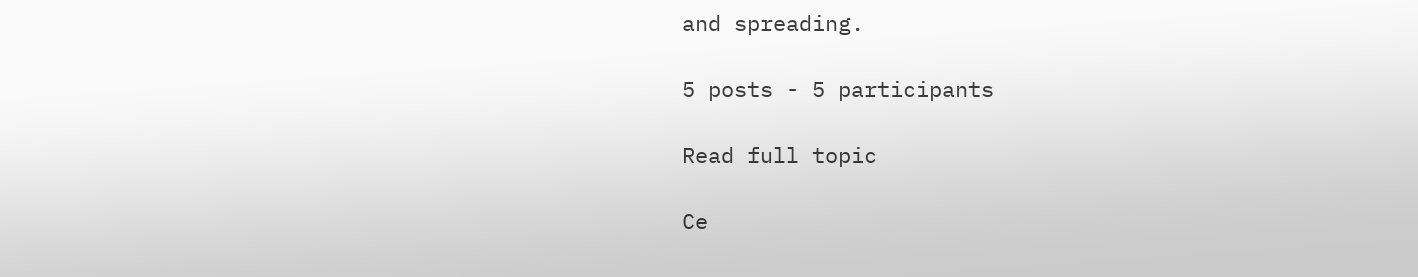and spreading.

5 posts - 5 participants

Read full topic

Ce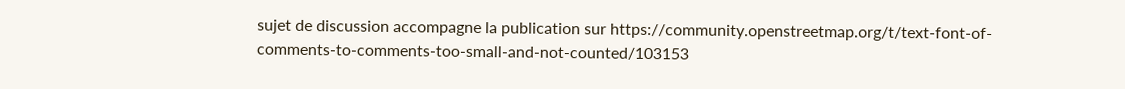sujet de discussion accompagne la publication sur https://community.openstreetmap.org/t/text-font-of-comments-to-comments-too-small-and-not-counted/103153